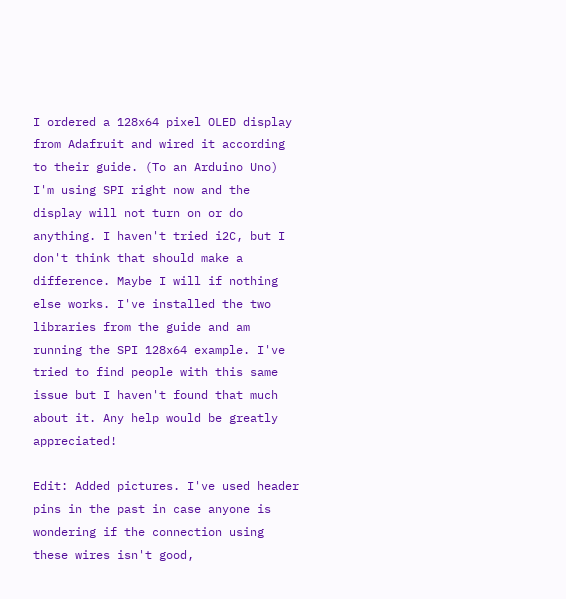I ordered a 128x64 pixel OLED display from Adafruit and wired it according to their guide. (To an Arduino Uno) I'm using SPI right now and the display will not turn on or do anything. I haven't tried i2C, but I don't think that should make a difference. Maybe I will if nothing else works. I've installed the two libraries from the guide and am running the SPI 128x64 example. I've tried to find people with this same issue but I haven't found that much about it. Any help would be greatly appreciated!

Edit: Added pictures. I've used header pins in the past in case anyone is wondering if the connection using these wires isn't good,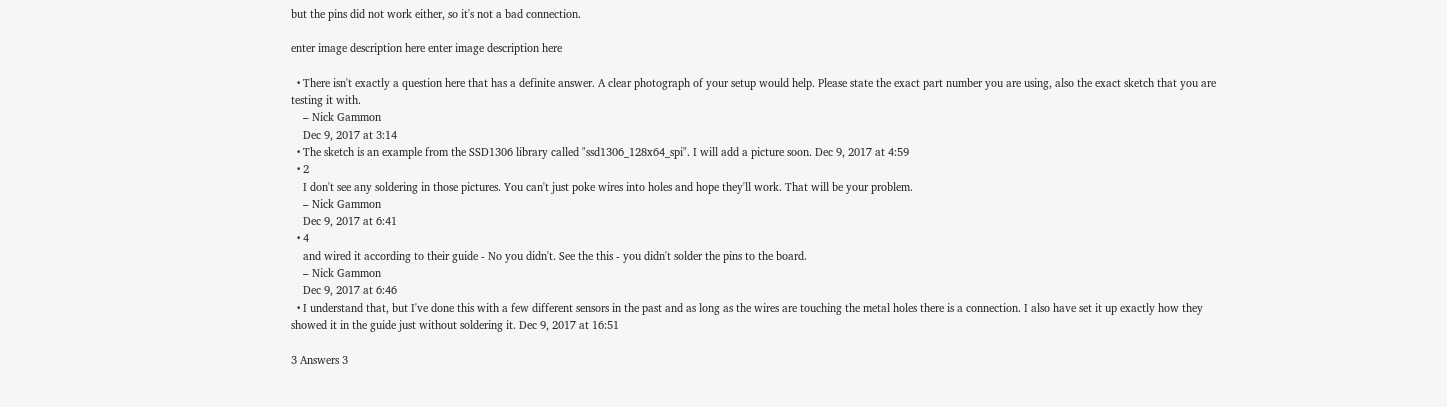but the pins did not work either, so it's not a bad connection.

enter image description here enter image description here

  • There isn't exactly a question here that has a definite answer. A clear photograph of your setup would help. Please state the exact part number you are using, also the exact sketch that you are testing it with.
    – Nick Gammon
    Dec 9, 2017 at 3:14
  • The sketch is an example from the SSD1306 library called "ssd1306_128x64_spi". I will add a picture soon. Dec 9, 2017 at 4:59
  • 2
    I don't see any soldering in those pictures. You can't just poke wires into holes and hope they'll work. That will be your problem.
    – Nick Gammon
    Dec 9, 2017 at 6:41
  • 4
    and wired it according to their guide - No you didn't. See the this - you didn't solder the pins to the board.
    – Nick Gammon
    Dec 9, 2017 at 6:46
  • I understand that, but I've done this with a few different sensors in the past and as long as the wires are touching the metal holes there is a connection. I also have set it up exactly how they showed it in the guide just without soldering it. Dec 9, 2017 at 16:51

3 Answers 3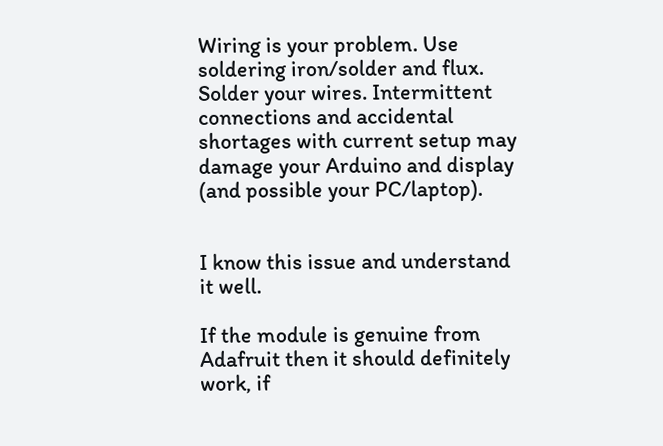Wiring is your problem. Use soldering iron/solder and flux. Solder your wires. Intermittent connections and accidental shortages with current setup may damage your Arduino and display (and possible your PC/laptop).


I know this issue and understand it well.

If the module is genuine from Adafruit then it should definitely work, if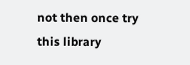not then once try this library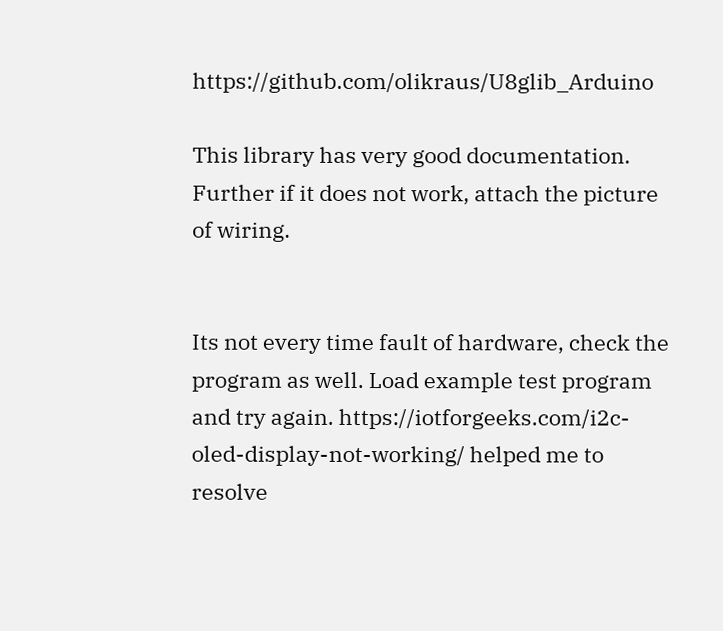https://github.com/olikraus/U8glib_Arduino

This library has very good documentation. Further if it does not work, attach the picture of wiring.


Its not every time fault of hardware, check the program as well. Load example test program and try again. https://iotforgeeks.com/i2c-oled-display-not-working/ helped me to resolve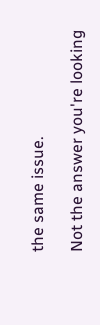the same issue.

Not the answer you're looking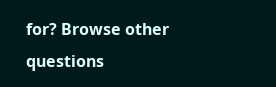for? Browse other questions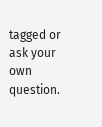tagged or ask your own question.